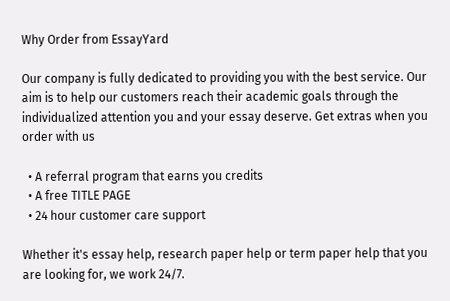Why Order from EssayYard

Our company is fully dedicated to providing you with the best service. Our aim is to help our customers reach their academic goals through the individualized attention you and your essay deserve. Get extras when you order with us

  • A referral program that earns you credits
  • A free TITLE PAGE
  • 24 hour customer care support

Whether it's essay help, research paper help or term paper help that you are looking for, we work 24/7.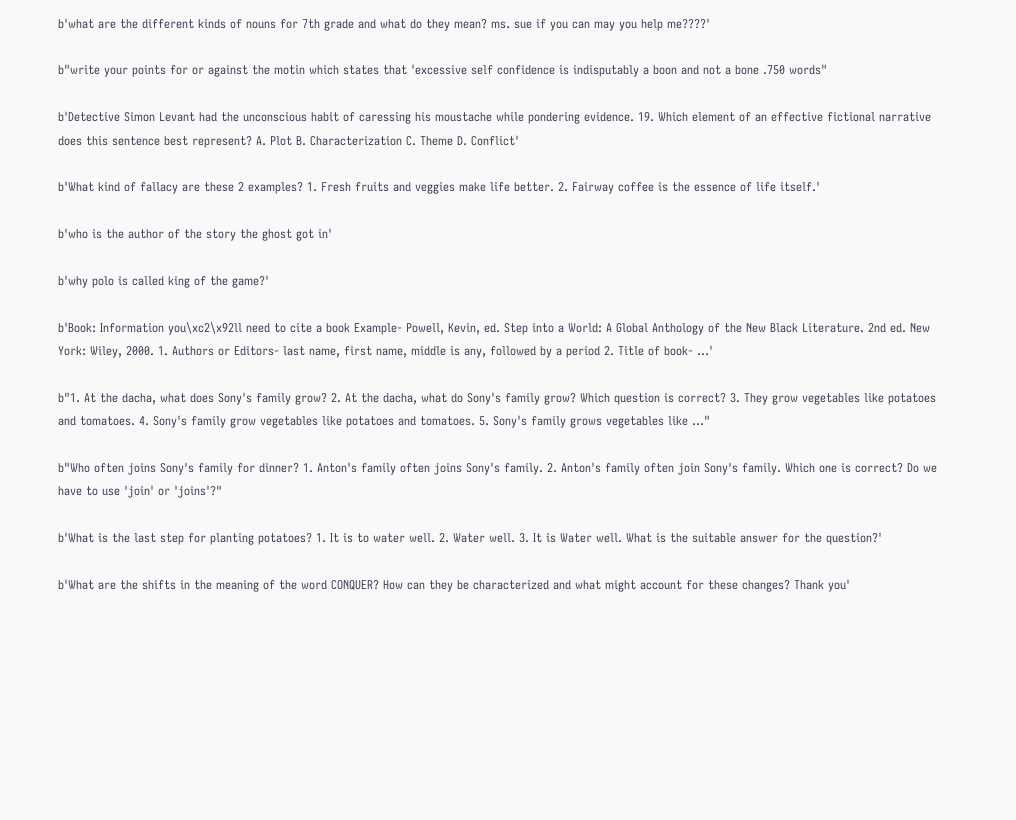b'what are the different kinds of nouns for 7th grade and what do they mean? ms. sue if you can may you help me????'

b"write your points for or against the motin which states that 'excessive self confidence is indisputably a boon and not a bone .750 words"

b'Detective Simon Levant had the unconscious habit of caressing his moustache while pondering evidence. 19. Which element of an effective fictional narrative does this sentence best represent? A. Plot B. Characterization C. Theme D. Conflict'

b'What kind of fallacy are these 2 examples? 1. Fresh fruits and veggies make life better. 2. Fairway coffee is the essence of life itself.'

b'who is the author of the story the ghost got in'

b'why polo is called king of the game?'

b'Book: Information you\xc2\x92ll need to cite a book Example- Powell, Kevin, ed. Step into a World: A Global Anthology of the New Black Literature. 2nd ed. New York: Wiley, 2000. 1. Authors or Editors- last name, first name, middle is any, followed by a period 2. Title of book- ...'

b"1. At the dacha, what does Sony's family grow? 2. At the dacha, what do Sony's family grow? Which question is correct? 3. They grow vegetables like potatoes and tomatoes. 4. Sony's family grow vegetables like potatoes and tomatoes. 5. Sony's family grows vegetables like ..."

b"Who often joins Sony's family for dinner? 1. Anton's family often joins Sony's family. 2. Anton's family often join Sony's family. Which one is correct? Do we have to use 'join' or 'joins'?"

b'What is the last step for planting potatoes? 1. It is to water well. 2. Water well. 3. It is Water well. What is the suitable answer for the question?'

b'What are the shifts in the meaning of the word CONQUER? How can they be characterized and what might account for these changes? Thank you'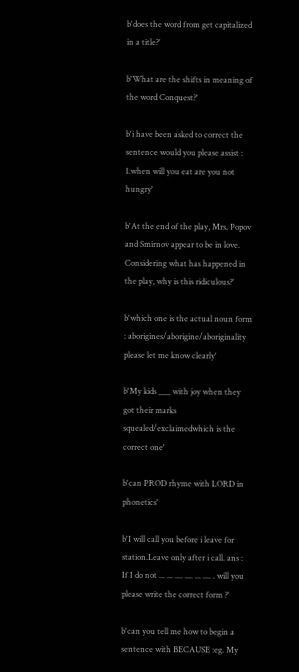b'does the word from get capitalized in a title?'

b'What are the shifts in meaning of the word Conquest?'

b'i have been asked to correct the sentence would you please assist : 1.when will you eat are you not hungry'

b'At the end of the play, Mrs. Popov and Smirnov appear to be in love. Considering what has happened in the play, why is this ridiculous?'

b'which one is the actual noun form : aborigines/aborigine/aboriginality please let me know clearly'

b'My kids ___ with joy when they got their marks squealed/exclaimedwhich is the correct one'

b'can PROD rhyme with LORD in phonetics'

b'I will call you before i leave for station.Leave only after i call. ans : If I do not ... ... .... .... ... .... . will you please write the correct form ?'

b'can you tell me how to begin a sentence with BECAUSE :eg. My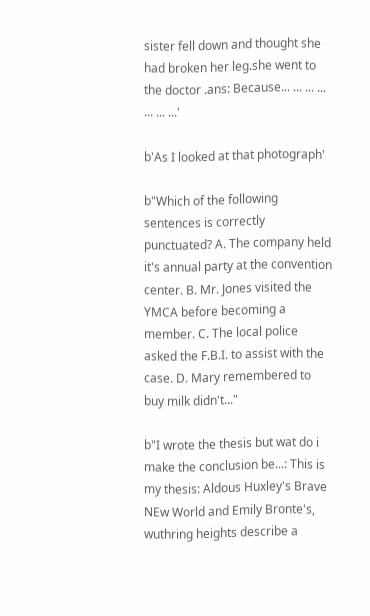sister fell down and thought she had broken her leg.she went to the doctor .ans: Because... ... ... ... ... ... ...'

b'As I looked at that photograph'

b"Which of the following sentences is correctly punctuated? A. The company held it's annual party at the convention center. B. Mr. Jones visited the YMCA before becoming a member. C. The local police asked the F.B.I. to assist with the case. D. Mary remembered to buy milk didn't..."

b"I wrote the thesis but wat do i make the conclusion be...: This is my thesis: Aldous Huxley's Brave NEw World and Emily Bronte's, wuthring heights describe a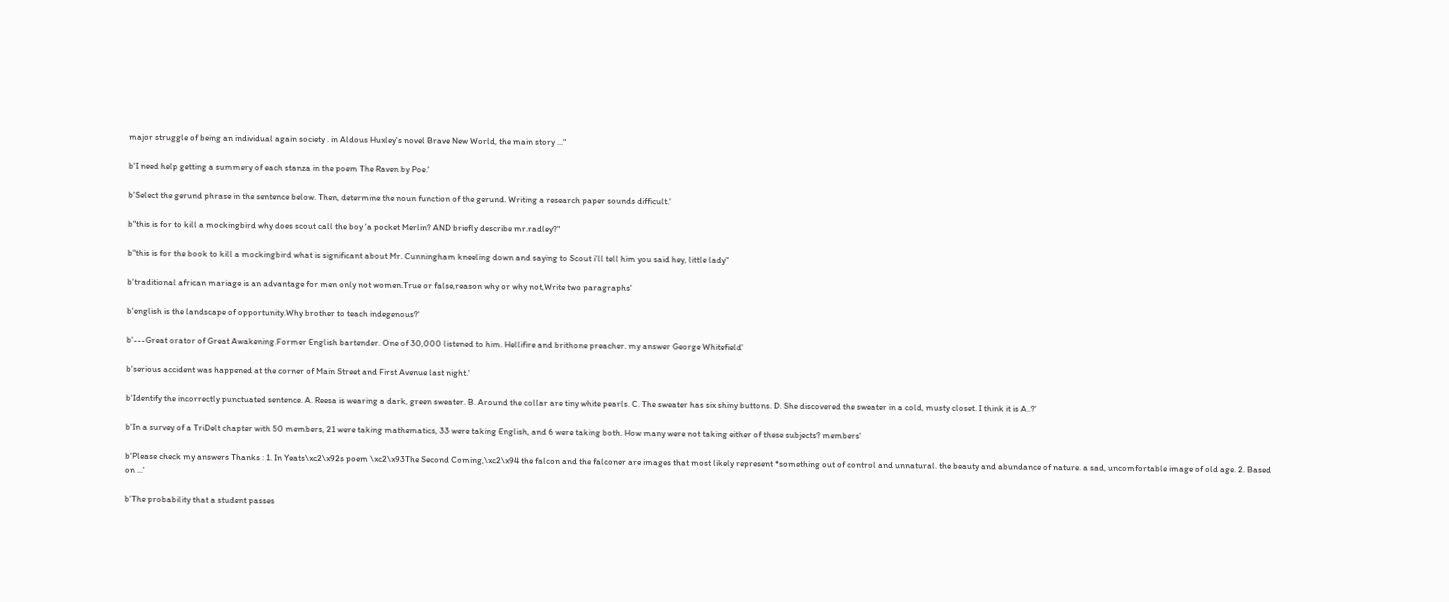major struggle of being an individual again society . in Aldous Huxley's novel Brave New World, the main story ..."

b'I need help getting a summery of each stanza in the poem The Raven by Poe.'

b'Select the gerund phrase in the sentence below. Then, determine the noun function of the gerund. Writing a research paper sounds difficult.'

b"this is for to kill a mockingbird why does scout call the boy 'a pocket Merlin? AND briefly describe mr.radley?"

b"this is for the book to kill a mockingbird what is significant about Mr. Cunningham kneeling down and saying to Scout i'll tell him you said hey, little lady"

b'traditional african mariage is an advantage for men only not women.True or false,reason why or why not,Write two paragraphs'

b'english is the landscape of opportunity.Why brother to teach indegenous?'

b'---Great orator of Great Awakening.Former English bartender. One of 30,000 listened to him. Hellifire and brithone preacher. my answer George Whitefield'

b'serious accident was happened at the corner of Main Street and First Avenue last night.'

b'Identify the incorrectly punctuated sentence. A. Reesa is wearing a dark, green sweater. B. Around the collar are tiny white pearls. C. The sweater has six shiny buttons. D. She discovered the sweater in a cold, musty closet. I think it is A..?'

b'In a survey of a TriDelt chapter with 50 members, 21 were taking mathematics, 33 were taking English, and 6 were taking both. How many were not taking either of these subjects? members'

b'Please check my answers Thanks : 1. In Yeats\xc2\x92s poem \xc2\x93The Second Coming,\xc2\x94 the falcon and the falconer are images that most likely represent *something out of control and unnatural. the beauty and abundance of nature. a sad, uncomfortable image of old age. 2. Based on ...'

b'The probability that a student passes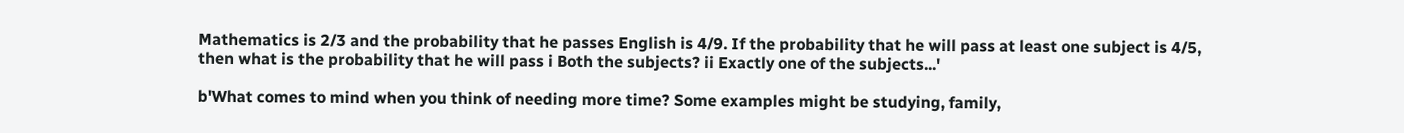Mathematics is 2/3 and the probability that he passes English is 4/9. If the probability that he will pass at least one subject is 4/5, then what is the probability that he will pass i Both the subjects? ii Exactly one of the subjects...'

b'What comes to mind when you think of needing more time? Some examples might be studying, family,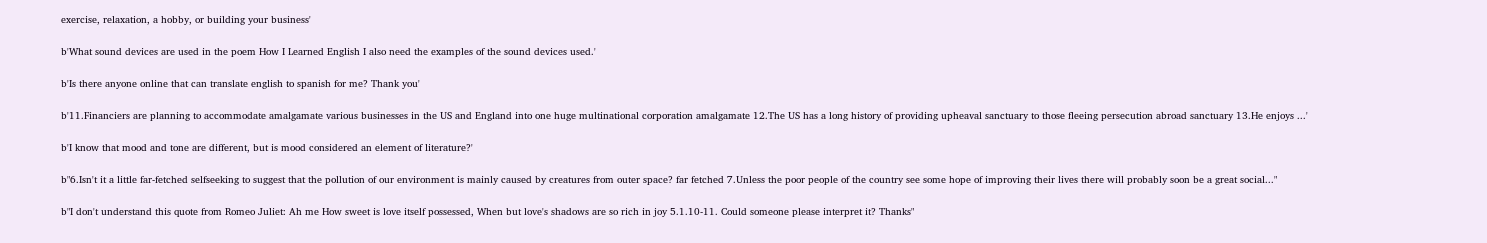exercise, relaxation, a hobby, or building your business'

b'What sound devices are used in the poem How I Learned English I also need the examples of the sound devices used.'

b'Is there anyone online that can translate english to spanish for me? Thank you'

b'11.Financiers are planning to accommodate amalgamate various businesses in the US and England into one huge multinational corporation amalgamate 12.The US has a long history of providing upheaval sanctuary to those fleeing persecution abroad sanctuary 13.He enjoys ...'

b'I know that mood and tone are different, but is mood considered an element of literature?'

b"6.Isn't it a little far-fetched selfseeking to suggest that the pollution of our environment is mainly caused by creatures from outer space? far fetched 7.Unless the poor people of the country see some hope of improving their lives there will probably soon be a great social..."

b"I don't understand this quote from Romeo Juliet: Ah me How sweet is love itself possessed, When but love's shadows are so rich in joy 5.1.10-11. Could someone please interpret it? Thanks"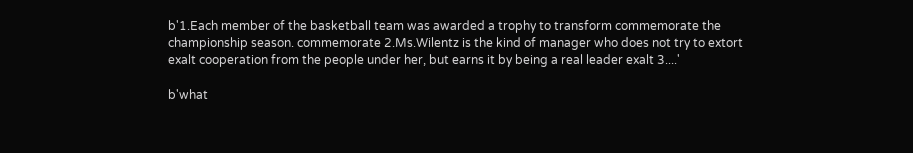b'1.Each member of the basketball team was awarded a trophy to transform commemorate the championship season. commemorate 2.Ms.Wilentz is the kind of manager who does not try to extort exalt cooperation from the people under her, but earns it by being a real leader exalt 3....'

b'what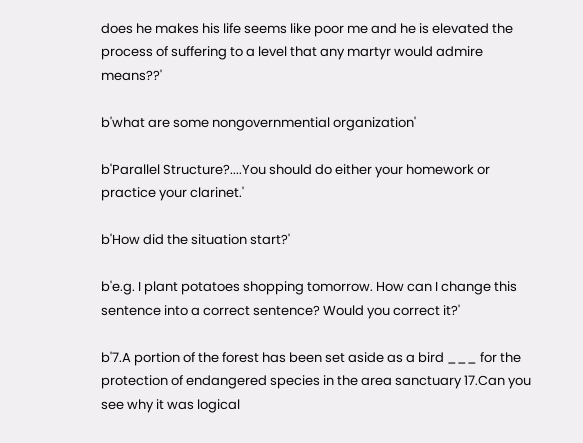does he makes his life seems like poor me and he is elevated the process of suffering to a level that any martyr would admire means??'

b'what are some nongovernmential organization'

b'Parallel Structure?....You should do either your homework or practice your clarinet.'

b'How did the situation start?'

b'e.g. I plant potatoes shopping tomorrow. How can I change this sentence into a correct sentence? Would you correct it?'

b'7.A portion of the forest has been set aside as a bird ___ for the protection of endangered species in the area sanctuary 17.Can you see why it was logical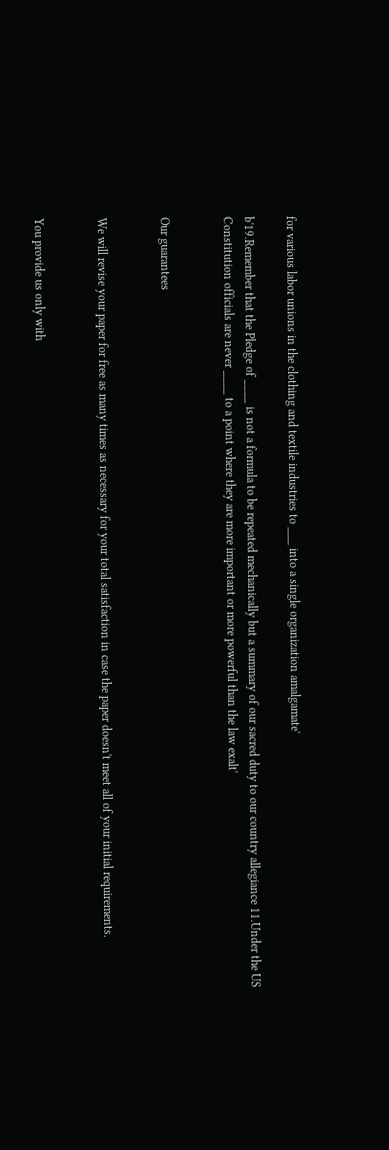for various labor unions in the clothing and textile industries to ___ into a single organization amalgamate'

b'19.Remember that the Pledge of ____ is not a formula to be repeated mechanically but a summary of our sacred duty to our country allegiance 11.Under the US Constitution officials are never ____ to a point where they are more important or more powerful than the law exalt'


Our guarantees


We will revise your paper for free as many times as necessary for your total satisfaction in case the paper doesn't meet all of your initial requirements.


You provide us only with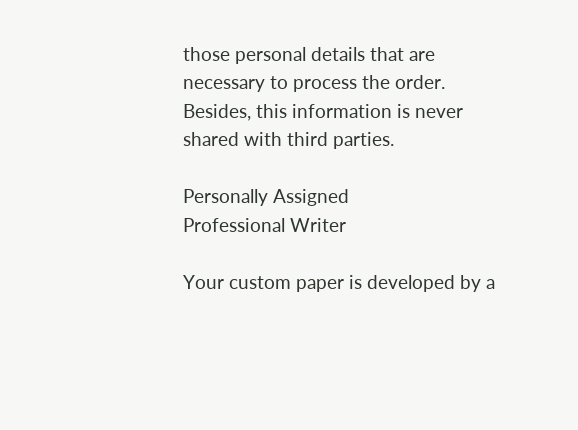those personal details that are necessary to process the order. Besides, this information is never shared with third parties.

Personally Assigned
Professional Writer

Your custom paper is developed by a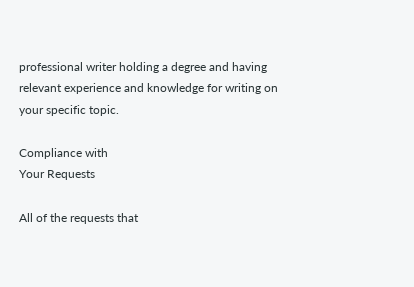professional writer holding a degree and having relevant experience and knowledge for writing on your specific topic.

Compliance with
Your Requests

All of the requests that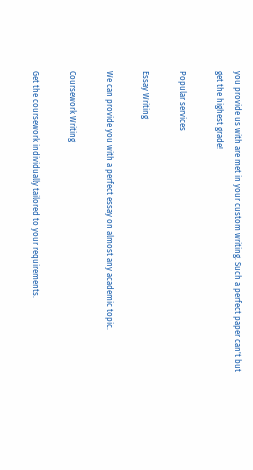you provide us with are met in your custom writing. Such a perfect paper can't but get the highest grade!

Popular services

Essay Writing

We can provide you with a perfect essay on almost any academic topic.

Coursework Writing

Get the coursework individually tailored to your requirements.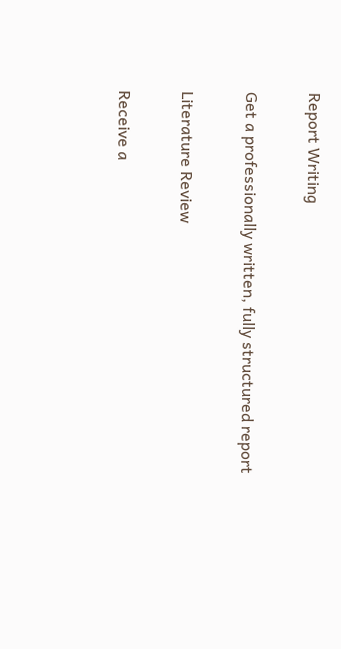Report Writing

Get a professionally written, fully structured report

Literature Review

Receive a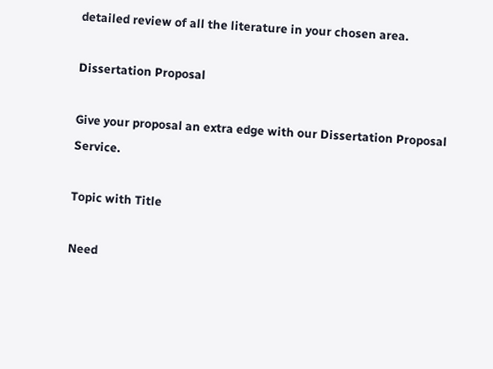detailed review of all the literature in your chosen area.

Dissertation Proposal

Give your proposal an extra edge with our Dissertation Proposal Service.

Topic with Title

Need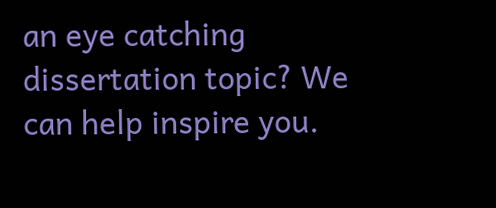an eye catching dissertation topic? We can help inspire you.